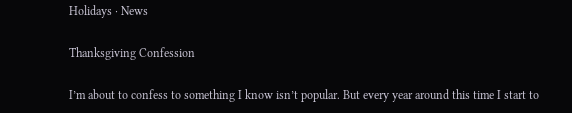Holidays · News

Thanksgiving Confession

I’m about to confess to something I know isn’t popular. But every year around this time I start to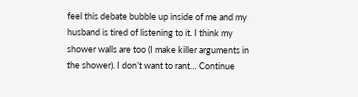feel this debate bubble up inside of me and my husband is tired of listening to it. I think my shower walls are too (I make killer arguments in the shower). I don’t want to rant… Continue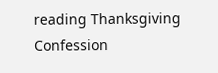reading Thanksgiving Confession